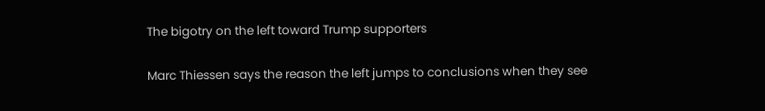The bigotry on the left toward Trump supporters

Marc Thiessen says the reason the left jumps to conclusions when they see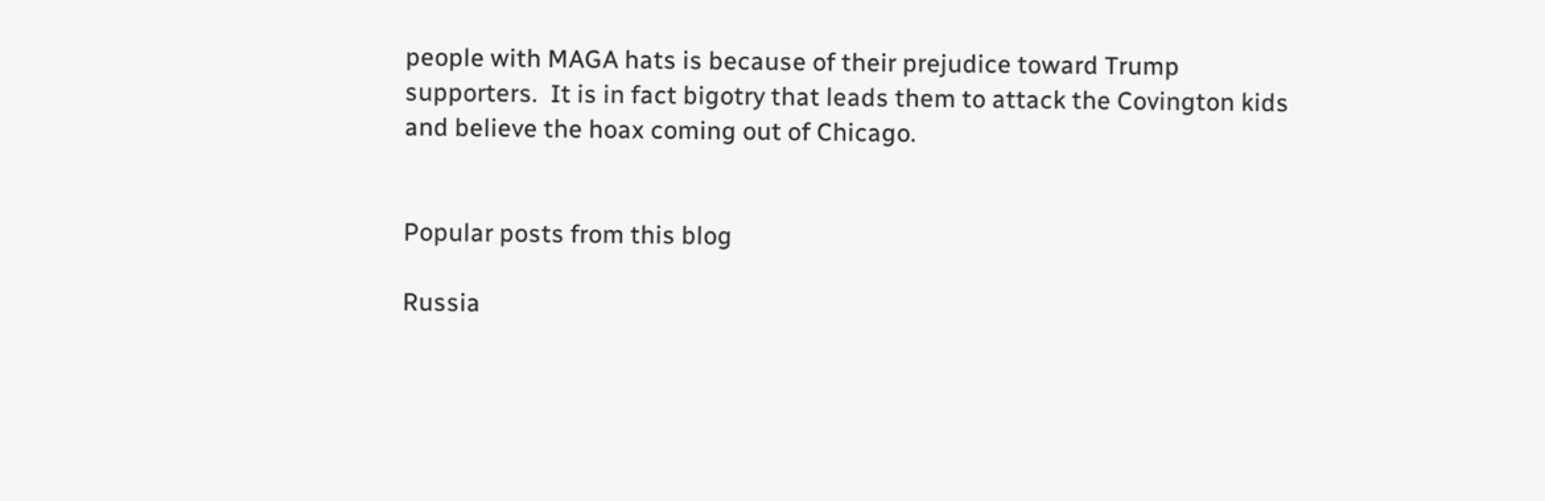people with MAGA hats is because of their prejudice toward Trump supporters.  It is in fact bigotry that leads them to attack the Covington kids and believe the hoax coming out of Chicago.


Popular posts from this blog

Russia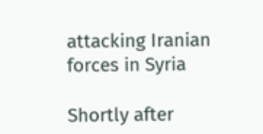attacking Iranian forces in Syria

Shortly after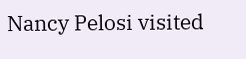Nancy Pelosi visited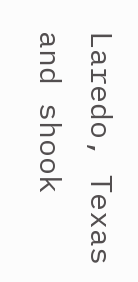Laredo, Texas and shook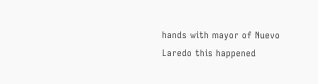hands with mayor of Nuevo Laredo this happened